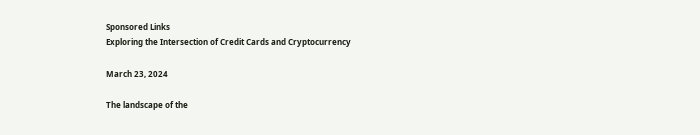Sponsored Links
Exploring the Intersection of Credit Cards and Cryptocurrency

March 23, 2024

The landscape of the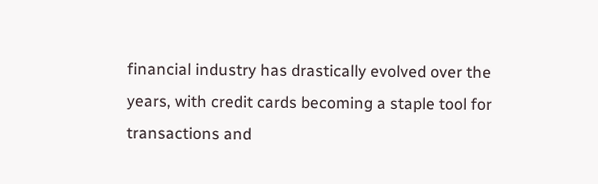financial industry has drastically evolved over the years, with credit cards becoming a staple tool for transactions and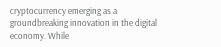cryptocurrency emerging as a groundbreaking innovation in the digital economy. While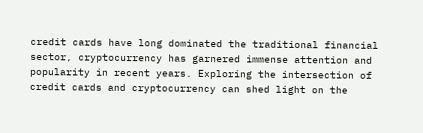credit cards have long dominated the traditional financial sector, cryptocurrency has garnered immense attention and popularity in recent years. Exploring the intersection of credit cards and cryptocurrency can shed light on the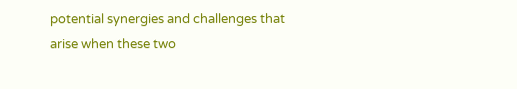potential synergies and challenges that arise when these two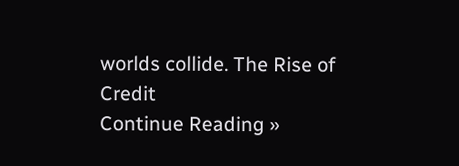worlds collide. The Rise of Credit
Continue Reading »